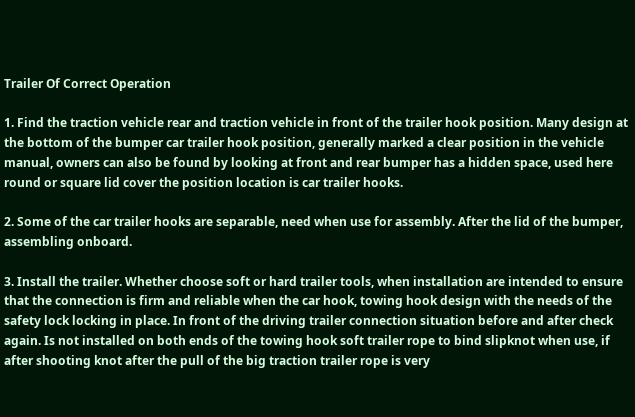Trailer Of Correct Operation

1. Find the traction vehicle rear and traction vehicle in front of the trailer hook position. Many design at the bottom of the bumper car trailer hook position, generally marked a clear position in the vehicle manual, owners can also be found by looking at front and rear bumper has a hidden space, used here round or square lid cover the position location is car trailer hooks.

2. Some of the car trailer hooks are separable, need when use for assembly. After the lid of the bumper, assembling onboard.

3. Install the trailer. Whether choose soft or hard trailer tools, when installation are intended to ensure that the connection is firm and reliable when the car hook, towing hook design with the needs of the safety lock locking in place. In front of the driving trailer connection situation before and after check again. Is not installed on both ends of the towing hook soft trailer rope to bind slipknot when use, if after shooting knot after the pull of the big traction trailer rope is very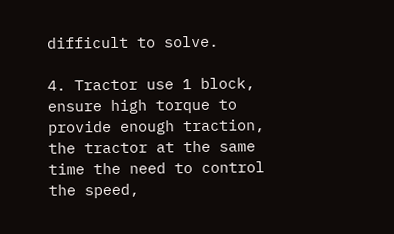difficult to solve.

4. Tractor use 1 block, ensure high torque to provide enough traction, the tractor at the same time the need to control the speed,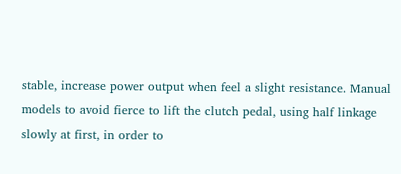stable, increase power output when feel a slight resistance. Manual models to avoid fierce to lift the clutch pedal, using half linkage slowly at first, in order to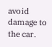avoid damage to the car.